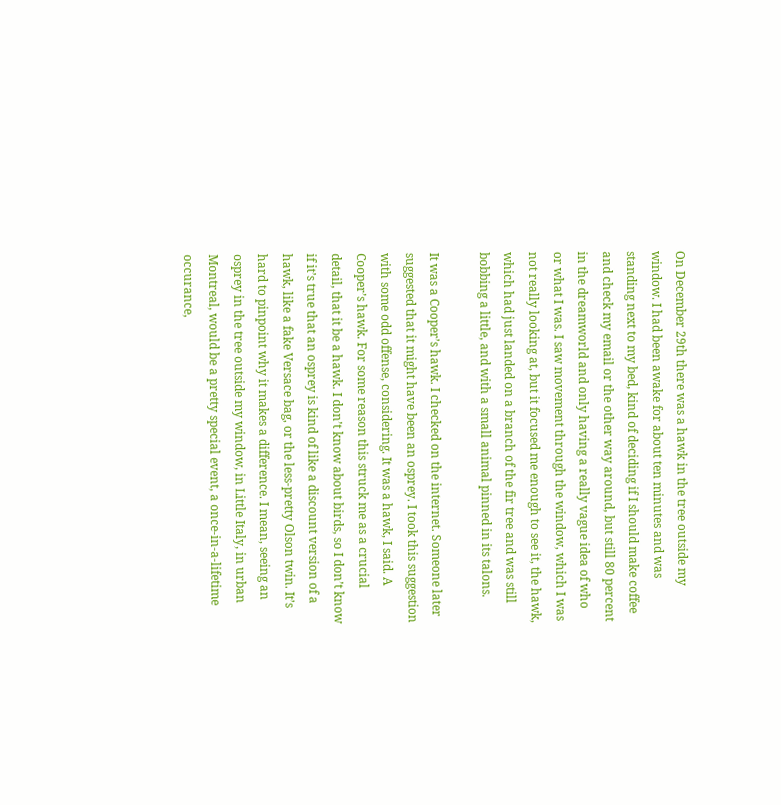On December 29th there was a hawk in the tree outside my window. I had been awake for about ten minutes and was standing next to my bed, kind of deciding if I should make coffee and check my email or the other way around, but still 80 percent in the dreamworld and only having a really vague idea of who or what I was. I saw movement through the window, which I was not really looking at, but it focused me enough to see it, the hawk, which had just landed on a branch of the fir tree and was still bobbing a little, and with a small animal pinned in its talons.

It was a Cooper’s hawk. I checked on the internet. Someone later suggested that it might have been an osprey. I took this suggestion with some odd offense, considering. It was a hawk, I said. A Cooper’s hawk. For some reason this struck me as a crucial detail, that it be a hawk. I don’t know about birds, so I don’t know if it’s true that an osprey is kind of like a discount version of a hawk, like a fake Versace bag, or the less-pretty Olson twin. It’s hard to pinpoint why it makes a difference. I mean, seeing an osprey in the tree outside my window, in Little Italy, in urban Montreal, would be a pretty special event, a once-in-a-lifetime occurance,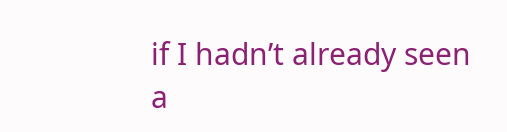if I hadn’t already seen a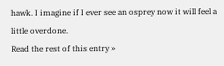hawk. I imagine if I ever see an osprey now it will feel a little overdone.
Read the rest of this entry »